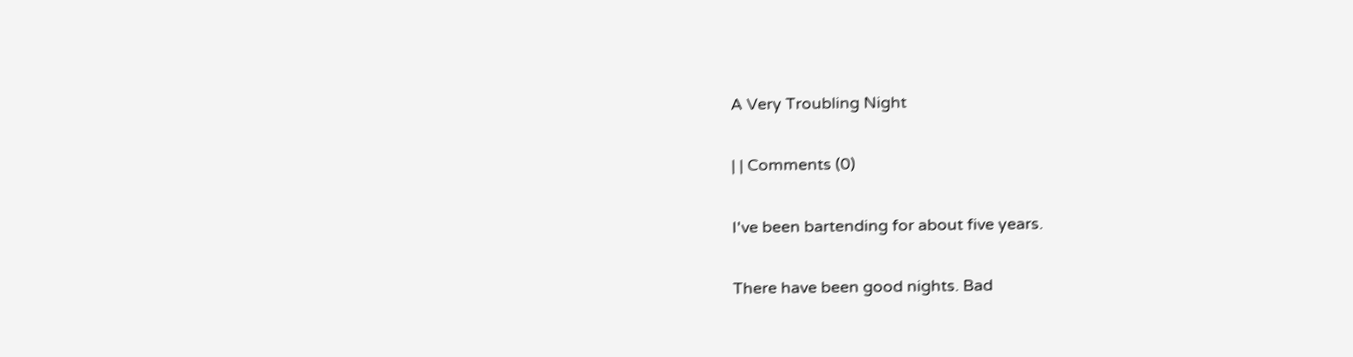A Very Troubling Night

| | Comments (0)

I've been bartending for about five years.

There have been good nights. Bad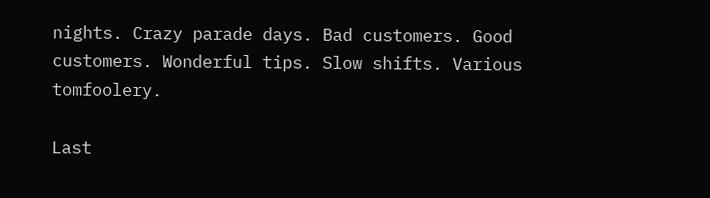nights. Crazy parade days. Bad customers. Good customers. Wonderful tips. Slow shifts. Various tomfoolery.

Last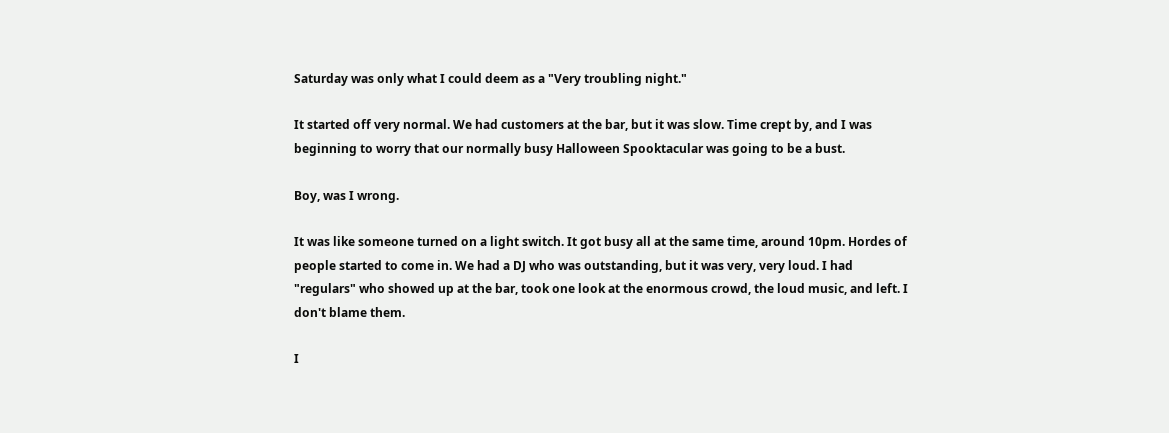Saturday was only what I could deem as a "Very troubling night."

It started off very normal. We had customers at the bar, but it was slow. Time crept by, and I was beginning to worry that our normally busy Halloween Spooktacular was going to be a bust.

Boy, was I wrong.

It was like someone turned on a light switch. It got busy all at the same time, around 10pm. Hordes of people started to come in. We had a DJ who was outstanding, but it was very, very loud. I had "regulars" who showed up at the bar, took one look at the enormous crowd, the loud music, and left. I don't blame them.

I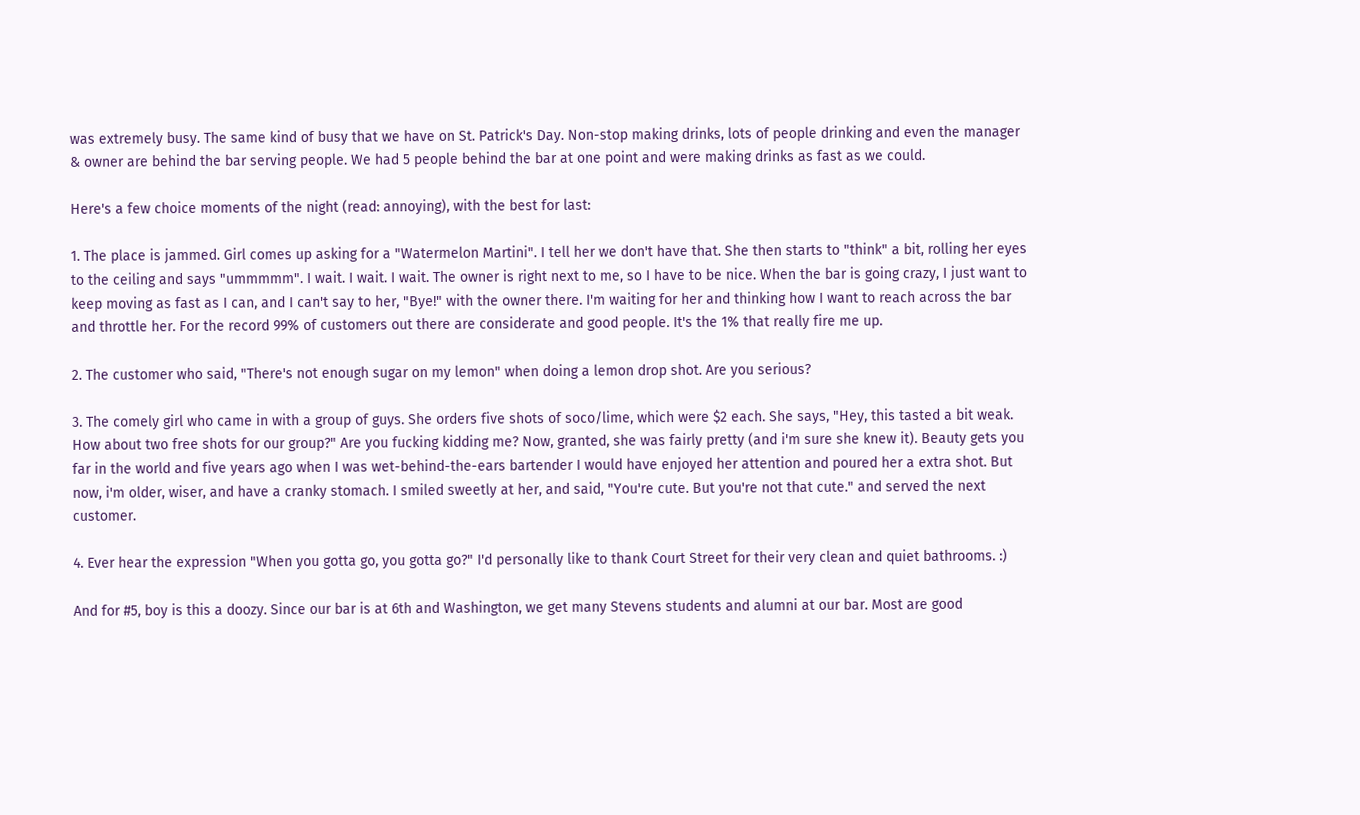was extremely busy. The same kind of busy that we have on St. Patrick's Day. Non-stop making drinks, lots of people drinking and even the manager & owner are behind the bar serving people. We had 5 people behind the bar at one point and were making drinks as fast as we could.

Here's a few choice moments of the night (read: annoying), with the best for last:

1. The place is jammed. Girl comes up asking for a "Watermelon Martini". I tell her we don't have that. She then starts to "think" a bit, rolling her eyes to the ceiling and says "ummmmm". I wait. I wait. I wait. The owner is right next to me, so I have to be nice. When the bar is going crazy, I just want to keep moving as fast as I can, and I can't say to her, "Bye!" with the owner there. I'm waiting for her and thinking how I want to reach across the bar and throttle her. For the record 99% of customers out there are considerate and good people. It's the 1% that really fire me up.

2. The customer who said, "There's not enough sugar on my lemon" when doing a lemon drop shot. Are you serious?

3. The comely girl who came in with a group of guys. She orders five shots of soco/lime, which were $2 each. She says, "Hey, this tasted a bit weak. How about two free shots for our group?" Are you fucking kidding me? Now, granted, she was fairly pretty (and i'm sure she knew it). Beauty gets you far in the world and five years ago when I was wet-behind-the-ears bartender I would have enjoyed her attention and poured her a extra shot. But now, i'm older, wiser, and have a cranky stomach. I smiled sweetly at her, and said, "You're cute. But you're not that cute." and served the next customer.

4. Ever hear the expression "When you gotta go, you gotta go?" I'd personally like to thank Court Street for their very clean and quiet bathrooms. :)

And for #5, boy is this a doozy. Since our bar is at 6th and Washington, we get many Stevens students and alumni at our bar. Most are good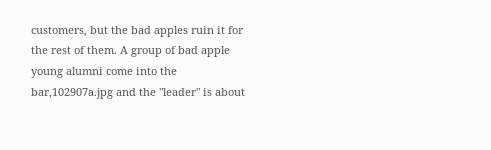customers, but the bad apples ruin it for the rest of them. A group of bad apple young alumni come into the bar,102907a.jpg and the "leader" is about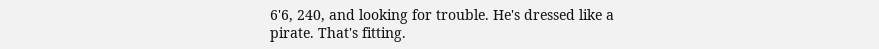6'6, 240, and looking for trouble. He's dressed like a pirate. That's fitting.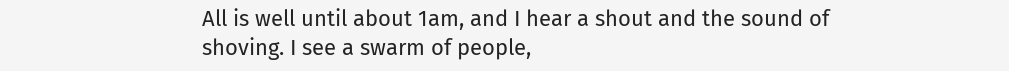All is well until about 1am, and I hear a shout and the sound of shoving. I see a swarm of people,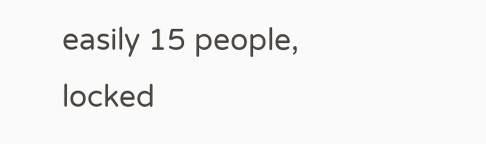easily 15 people, locked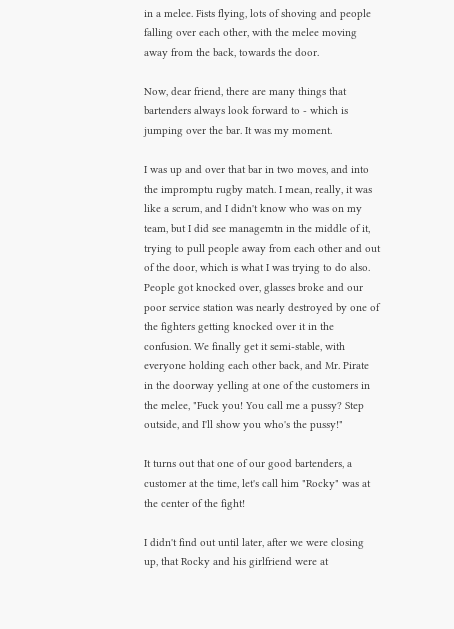in a melee. Fists flying, lots of shoving and people falling over each other, with the melee moving away from the back, towards the door.

Now, dear friend, there are many things that bartenders always look forward to - which is jumping over the bar. It was my moment.

I was up and over that bar in two moves, and into the impromptu rugby match. I mean, really, it was like a scrum, and I didn't know who was on my team, but I did see managemtn in the middle of it, trying to pull people away from each other and out of the door, which is what I was trying to do also. People got knocked over, glasses broke and our poor service station was nearly destroyed by one of the fighters getting knocked over it in the confusion. We finally get it semi-stable, with everyone holding each other back, and Mr. Pirate in the doorway yelling at one of the customers in the melee, "Fuck you! You call me a pussy? Step outside, and I'll show you who's the pussy!"

It turns out that one of our good bartenders, a customer at the time, let's call him "Rocky" was at the center of the fight!

I didn't find out until later, after we were closing up, that Rocky and his girlfriend were at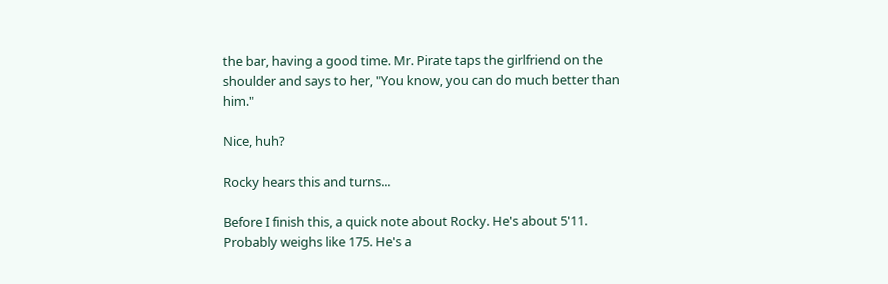the bar, having a good time. Mr. Pirate taps the girlfriend on the shoulder and says to her, "You know, you can do much better than him."

Nice, huh?

Rocky hears this and turns...

Before I finish this, a quick note about Rocky. He's about 5'11. Probably weighs like 175. He's a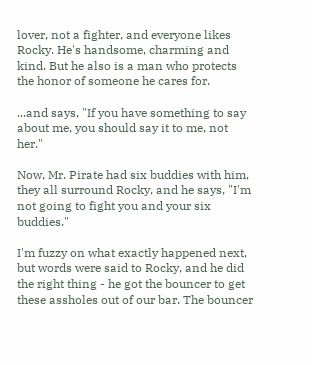lover, not a fighter, and everyone likes Rocky. He's handsome, charming and kind. But he also is a man who protects the honor of someone he cares for.

...and says, "If you have something to say about me, you should say it to me, not her."

Now, Mr. Pirate had six buddies with him, they all surround Rocky, and he says, "I'm not going to fight you and your six buddies."

I'm fuzzy on what exactly happened next, but words were said to Rocky, and he did the right thing - he got the bouncer to get these assholes out of our bar. The bouncer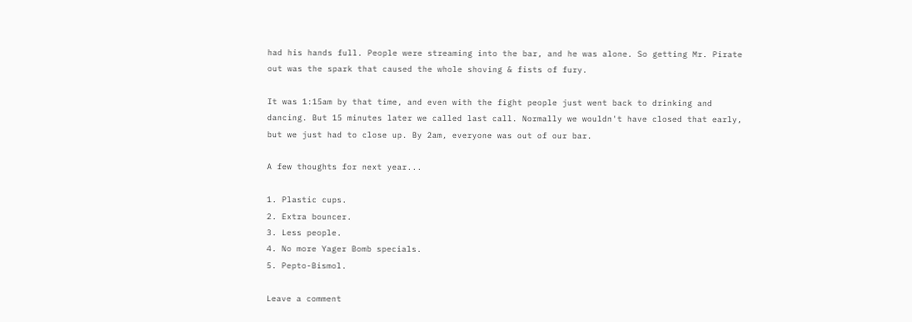had his hands full. People were streaming into the bar, and he was alone. So getting Mr. Pirate out was the spark that caused the whole shoving & fists of fury.

It was 1:15am by that time, and even with the fight people just went back to drinking and dancing. But 15 minutes later we called last call. Normally we wouldn't have closed that early, but we just had to close up. By 2am, everyone was out of our bar.

A few thoughts for next year...

1. Plastic cups.
2. Extra bouncer.
3. Less people.
4. No more Yager Bomb specials.
5. Pepto-Bismol.

Leave a comment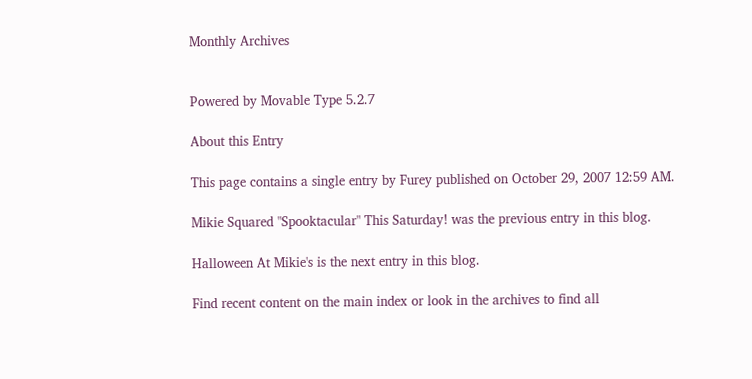Monthly Archives


Powered by Movable Type 5.2.7

About this Entry

This page contains a single entry by Furey published on October 29, 2007 12:59 AM.

Mikie Squared "Spooktacular" This Saturday! was the previous entry in this blog.

Halloween At Mikie's is the next entry in this blog.

Find recent content on the main index or look in the archives to find all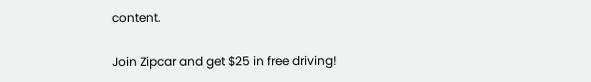content.

Join Zipcar and get $25 in free driving!